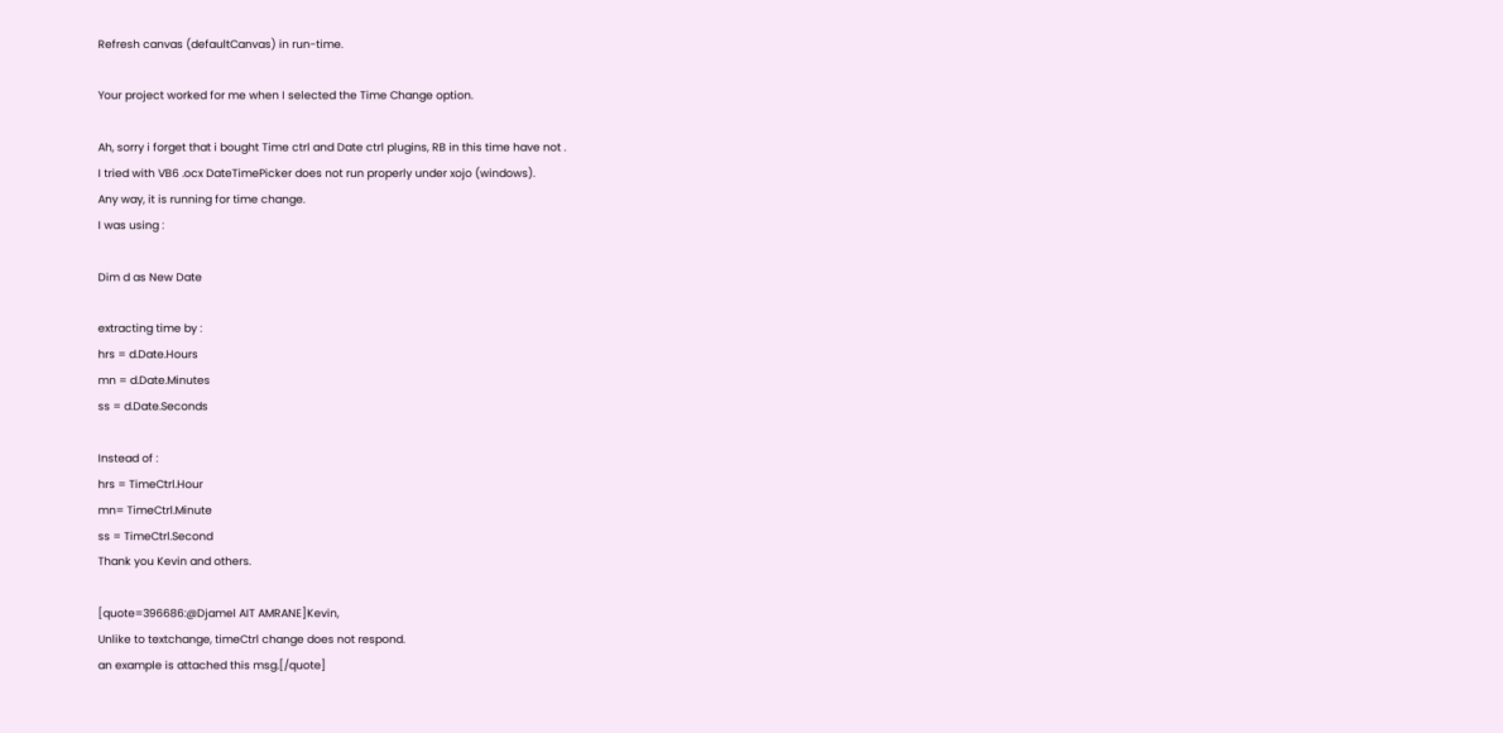Refresh canvas (defaultCanvas) in run-time.

Your project worked for me when I selected the Time Change option.

Ah, sorry i forget that i bought Time ctrl and Date ctrl plugins, RB in this time have not .
I tried with VB6 .ocx DateTimePicker does not run properly under xojo (windows).
Any way, it is running for time change.
I was using :

Dim d as New Date

extracting time by :
hrs = d.Date.Hours
mn = d.Date.Minutes
ss = d.Date.Seconds

Instead of :
hrs = TimeCtrl.Hour
mn= TimeCtrl.Minute
ss = TimeCtrl.Second
Thank you Kevin and others.

[quote=396686:@Djamel AIT AMRANE]Kevin,
Unlike to textchange, timeCtrl change does not respond.
an example is attached this msg.[/quote]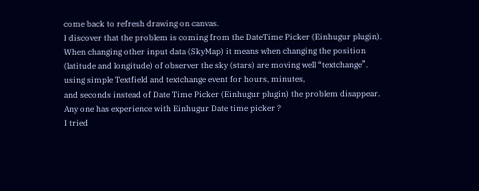come back to refresh drawing on canvas.
I discover that the problem is coming from the DateTime Picker (Einhugur plugin).
When changing other input data (SkyMap) it means when changing the position
(latitude and longitude) of observer the sky (stars) are moving well “textchange”.
using simple Textfield and textchange event for hours, minutes,
and seconds instead of Date Time Picker (Einhugur plugin) the problem disappear.
Any one has experience with Einhugur Date time picker ?
I tried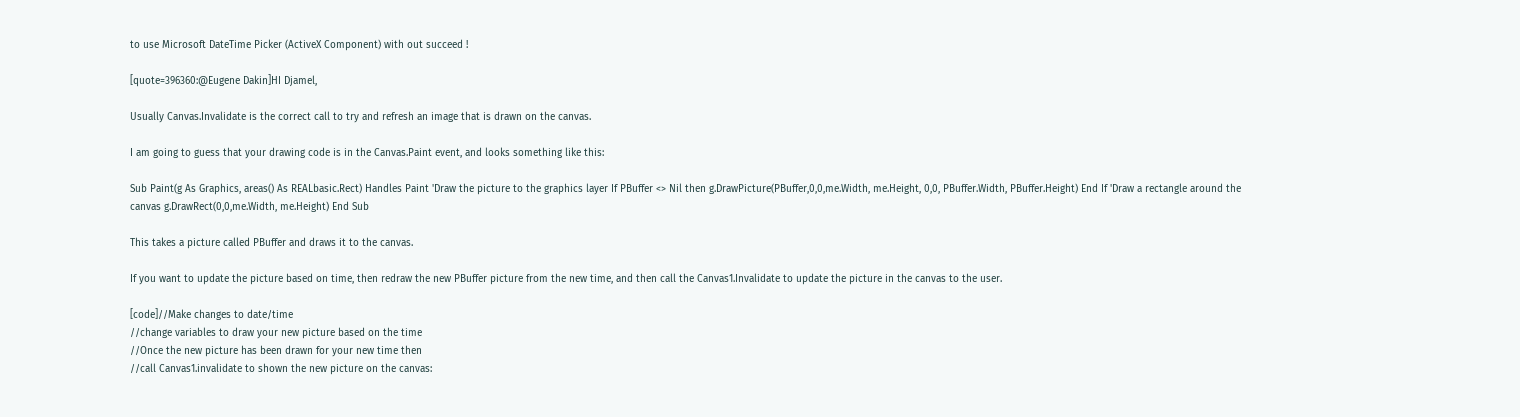to use Microsoft DateTime Picker (ActiveX Component) with out succeed !

[quote=396360:@Eugene Dakin]HI Djamel,

Usually Canvas.Invalidate is the correct call to try and refresh an image that is drawn on the canvas.

I am going to guess that your drawing code is in the Canvas.Paint event, and looks something like this:

Sub Paint(g As Graphics, areas() As REALbasic.Rect) Handles Paint 'Draw the picture to the graphics layer If PBuffer <> Nil then g.DrawPicture(PBuffer,0,0,me.Width, me.Height, 0,0, PBuffer.Width, PBuffer.Height) End If 'Draw a rectangle around the canvas g.DrawRect(0,0,me.Width, me.Height) End Sub

This takes a picture called PBuffer and draws it to the canvas.

If you want to update the picture based on time, then redraw the new PBuffer picture from the new time, and then call the Canvas1.Invalidate to update the picture in the canvas to the user.

[code]//Make changes to date/time
//change variables to draw your new picture based on the time
//Once the new picture has been drawn for your new time then
//call Canvas1.invalidate to shown the new picture on the canvas: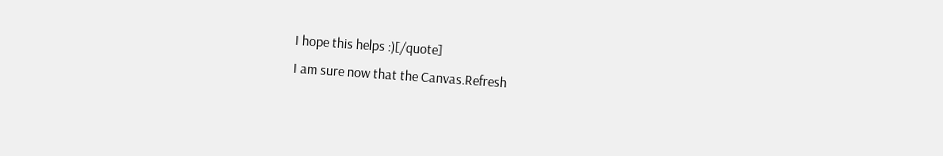I hope this helps :)[/quote]
I am sure now that the Canvas.Refresh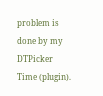problem is done by my DTPicker Time (plugin).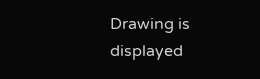Drawing is displayed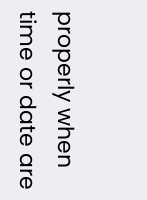properly when time or date are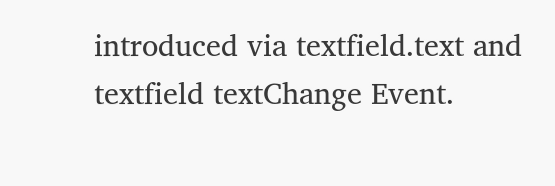introduced via textfield.text and textfield textChange Event.